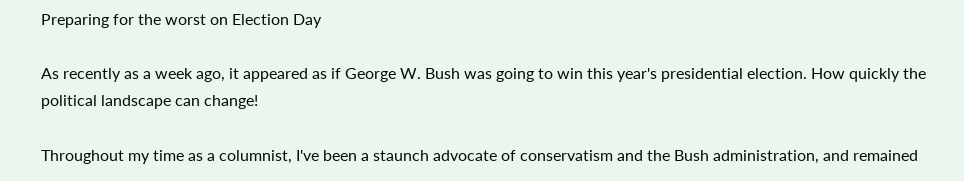Preparing for the worst on Election Day

As recently as a week ago, it appeared as if George W. Bush was going to win this year's presidential election. How quickly the political landscape can change!

Throughout my time as a columnist, I've been a staunch advocate of conservatism and the Bush administration, and remained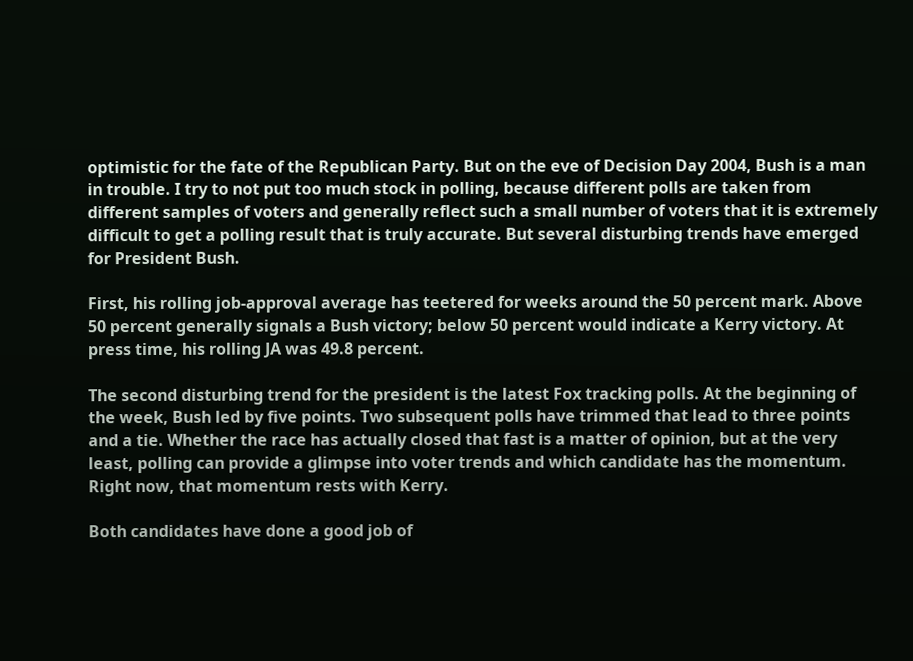optimistic for the fate of the Republican Party. But on the eve of Decision Day 2004, Bush is a man in trouble. I try to not put too much stock in polling, because different polls are taken from different samples of voters and generally reflect such a small number of voters that it is extremely difficult to get a polling result that is truly accurate. But several disturbing trends have emerged for President Bush.

First, his rolling job-approval average has teetered for weeks around the 50 percent mark. Above 50 percent generally signals a Bush victory; below 50 percent would indicate a Kerry victory. At press time, his rolling JA was 49.8 percent.

The second disturbing trend for the president is the latest Fox tracking polls. At the beginning of the week, Bush led by five points. Two subsequent polls have trimmed that lead to three points and a tie. Whether the race has actually closed that fast is a matter of opinion, but at the very least, polling can provide a glimpse into voter trends and which candidate has the momentum. Right now, that momentum rests with Kerry.

Both candidates have done a good job of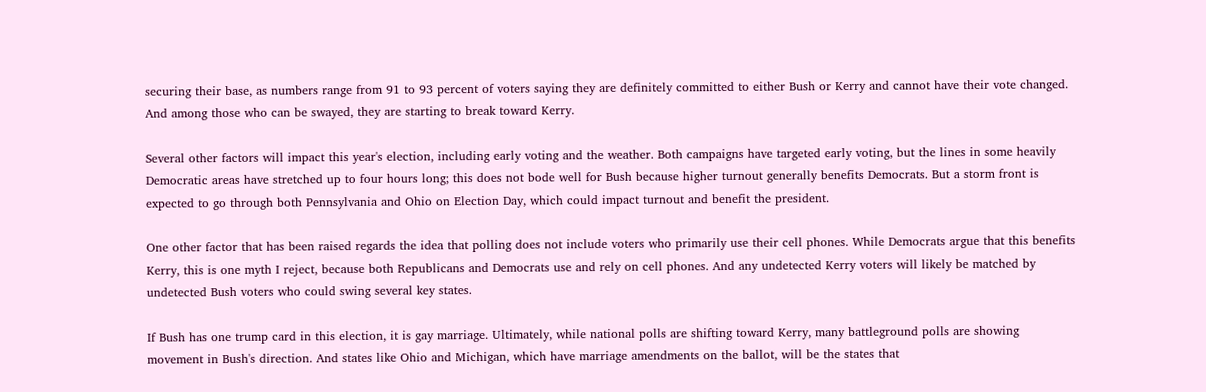securing their base, as numbers range from 91 to 93 percent of voters saying they are definitely committed to either Bush or Kerry and cannot have their vote changed. And among those who can be swayed, they are starting to break toward Kerry.

Several other factors will impact this year's election, including early voting and the weather. Both campaigns have targeted early voting, but the lines in some heavily Democratic areas have stretched up to four hours long; this does not bode well for Bush because higher turnout generally benefits Democrats. But a storm front is expected to go through both Pennsylvania and Ohio on Election Day, which could impact turnout and benefit the president.

One other factor that has been raised regards the idea that polling does not include voters who primarily use their cell phones. While Democrats argue that this benefits Kerry, this is one myth I reject, because both Republicans and Democrats use and rely on cell phones. And any undetected Kerry voters will likely be matched by undetected Bush voters who could swing several key states.

If Bush has one trump card in this election, it is gay marriage. Ultimately, while national polls are shifting toward Kerry, many battleground polls are showing movement in Bush's direction. And states like Ohio and Michigan, which have marriage amendments on the ballot, will be the states that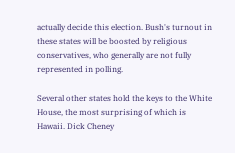actually decide this election. Bush's turnout in these states will be boosted by religious conservatives, who generally are not fully represented in polling.

Several other states hold the keys to the White House, the most surprising of which is Hawaii. Dick Cheney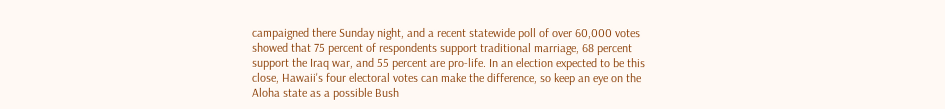campaigned there Sunday night, and a recent statewide poll of over 60,000 votes showed that 75 percent of respondents support traditional marriage, 68 percent support the Iraq war, and 55 percent are pro-life. In an election expected to be this close, Hawaii's four electoral votes can make the difference, so keep an eye on the Aloha state as a possible Bush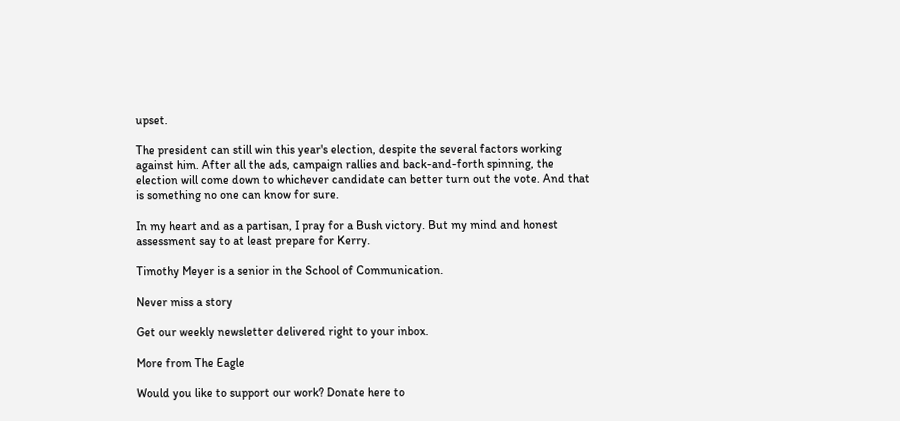upset.

The president can still win this year's election, despite the several factors working against him. After all the ads, campaign rallies and back-and-forth spinning, the election will come down to whichever candidate can better turn out the vote. And that is something no one can know for sure.

In my heart and as a partisan, I pray for a Bush victory. But my mind and honest assessment say to at least prepare for Kerry.

Timothy Meyer is a senior in the School of Communication.

Never miss a story

Get our weekly newsletter delivered right to your inbox.

More from The Eagle

Would you like to support our work? Donate here to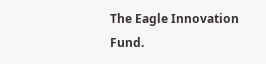The Eagle Innovation Fund.